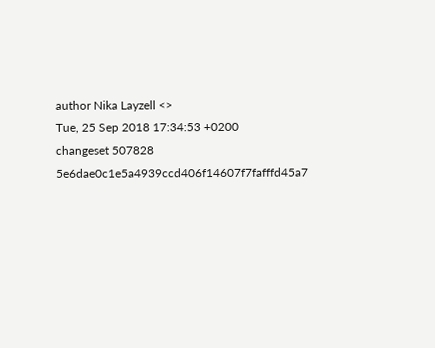author Nika Layzell <>
Tue, 25 Sep 2018 17:34:53 +0200
changeset 507828 5e6dae0c1e5a4939ccd406f14607f7fafffd45a7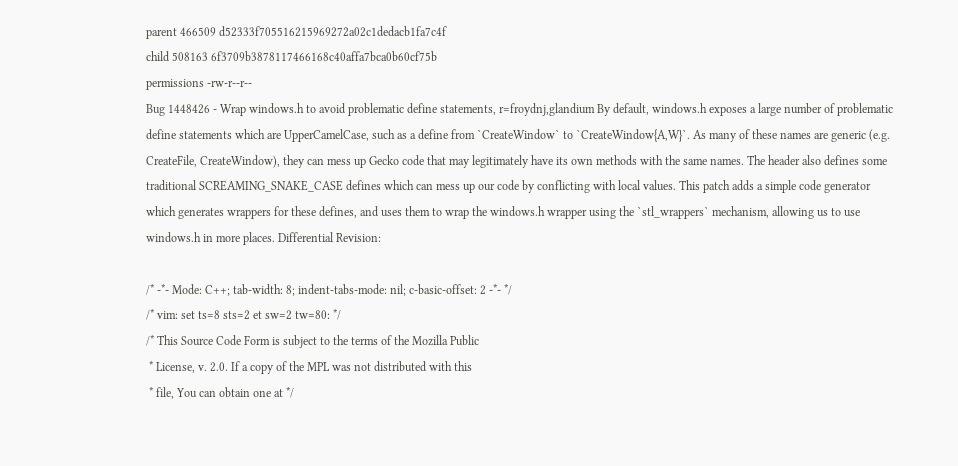parent 466509 d52333f705516215969272a02c1dedacb1fa7c4f
child 508163 6f3709b3878117466168c40affa7bca0b60cf75b
permissions -rw-r--r--
Bug 1448426 - Wrap windows.h to avoid problematic define statements, r=froydnj,glandium By default, windows.h exposes a large number of problematic define statements which are UpperCamelCase, such as a define from `CreateWindow` to `CreateWindow{A,W}`. As many of these names are generic (e.g. CreateFile, CreateWindow), they can mess up Gecko code that may legitimately have its own methods with the same names. The header also defines some traditional SCREAMING_SNAKE_CASE defines which can mess up our code by conflicting with local values. This patch adds a simple code generator which generates wrappers for these defines, and uses them to wrap the windows.h wrapper using the `stl_wrappers` mechanism, allowing us to use windows.h in more places. Differential Revision:

/* -*- Mode: C++; tab-width: 8; indent-tabs-mode: nil; c-basic-offset: 2 -*- */
/* vim: set ts=8 sts=2 et sw=2 tw=80: */
/* This Source Code Form is subject to the terms of the Mozilla Public
 * License, v. 2.0. If a copy of the MPL was not distributed with this
 * file, You can obtain one at */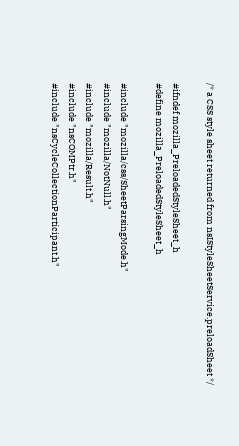/* a CSS style sheet returned from nsIStyleSheetService.preloadSheet */

#ifndef mozilla_PreloadedStyleSheet_h
#define mozilla_PreloadedStyleSheet_h

#include "mozilla/css/SheetParsingMode.h"
#include "mozilla/NotNull.h"
#include "mozilla/Result.h"
#include "nsCOMPtr.h"
#include "nsCycleCollectionParticipant.h"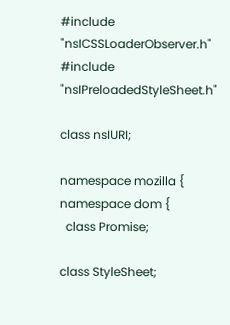#include "nsICSSLoaderObserver.h"
#include "nsIPreloadedStyleSheet.h"

class nsIURI;

namespace mozilla {
namespace dom {
  class Promise;

class StyleSheet;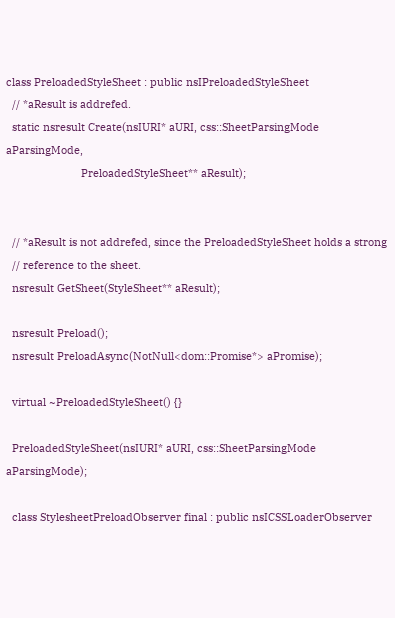class PreloadedStyleSheet : public nsIPreloadedStyleSheet
  // *aResult is addrefed.
  static nsresult Create(nsIURI* aURI, css::SheetParsingMode aParsingMode,
                         PreloadedStyleSheet** aResult);


  // *aResult is not addrefed, since the PreloadedStyleSheet holds a strong
  // reference to the sheet.
  nsresult GetSheet(StyleSheet** aResult);

  nsresult Preload();
  nsresult PreloadAsync(NotNull<dom::Promise*> aPromise);

  virtual ~PreloadedStyleSheet() {}

  PreloadedStyleSheet(nsIURI* aURI, css::SheetParsingMode aParsingMode);

  class StylesheetPreloadObserver final : public nsICSSLoaderObserver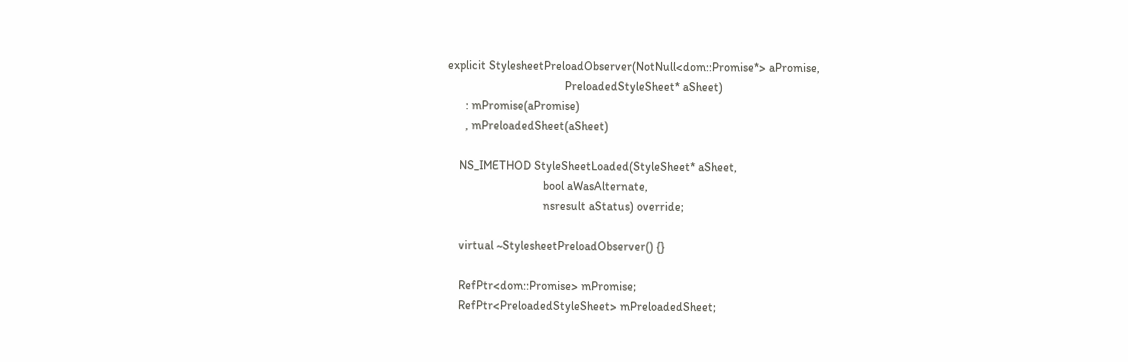explicit StylesheetPreloadObserver(NotNull<dom::Promise*> aPromise,
                                       PreloadedStyleSheet* aSheet)
      : mPromise(aPromise)
      , mPreloadedSheet(aSheet)

    NS_IMETHOD StyleSheetLoaded(StyleSheet* aSheet,
                                bool aWasAlternate,
                                nsresult aStatus) override;

    virtual ~StylesheetPreloadObserver() {}

    RefPtr<dom::Promise> mPromise;
    RefPtr<PreloadedStyleSheet> mPreloadedSheet;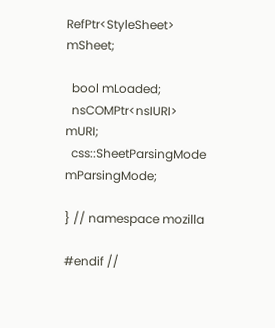RefPtr<StyleSheet> mSheet;

  bool mLoaded;
  nsCOMPtr<nsIURI> mURI;
  css::SheetParsingMode mParsingMode;

} // namespace mozilla

#endif //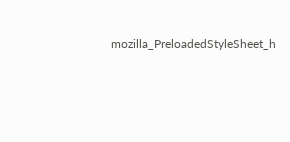mozilla_PreloadedStyleSheet_h